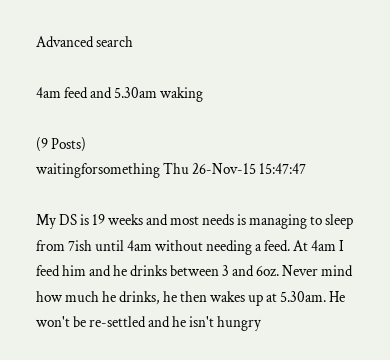Advanced search

4am feed and 5.30am waking

(9 Posts)
waitingforsomething Thu 26-Nov-15 15:47:47

My DS is 19 weeks and most needs is managing to sleep from 7ish until 4am without needing a feed. At 4am I feed him and he drinks between 3 and 6oz. Never mind how much he drinks, he then wakes up at 5.30am. He won't be re-settled and he isn't hungry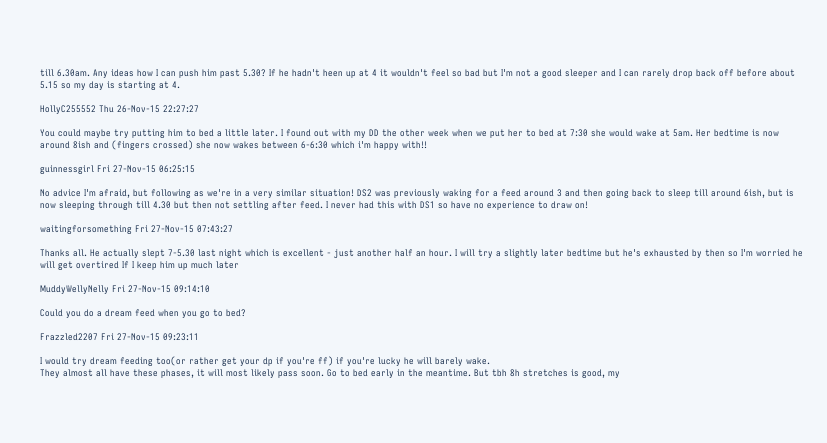till 6.30am. Any ideas how I can push him past 5.30? If he hadn't heen up at 4 it wouldn't feel so bad but I'm not a good sleeper and I can rarely drop back off before about 5.15 so my day is starting at 4.

HollyC255552 Thu 26-Nov-15 22:27:27

You could maybe try putting him to bed a little later. I found out with my DD the other week when we put her to bed at 7:30 she would wake at 5am. Her bedtime is now around 8ish and (fingers crossed) she now wakes between 6-6:30 which i'm happy with!!

guinnessgirl Fri 27-Nov-15 06:25:15

No advice I'm afraid, but following as we're in a very similar situation! DS2 was previously waking for a feed around 3 and then going back to sleep till around 6ish, but is now sleeping through till 4.30 but then not settling after feed. I never had this with DS1 so have no experience to draw on!

waitingforsomething Fri 27-Nov-15 07:43:27

Thanks all. He actually slept 7-5.30 last night which is excellent - just another half an hour. I will try a slightly later bedtime but he's exhausted by then so I'm worried he will get overtired If I keep him up much later

MuddyWellyNelly Fri 27-Nov-15 09:14:10

Could you do a dream feed when you go to bed?

Frazzled2207 Fri 27-Nov-15 09:23:11

I would try dream feeding too(or rather get your dp if you're ff) if you're lucky he will barely wake.
They almost all have these phases, it will most likely pass soon. Go to bed early in the meantime. But tbh 8h stretches is good, my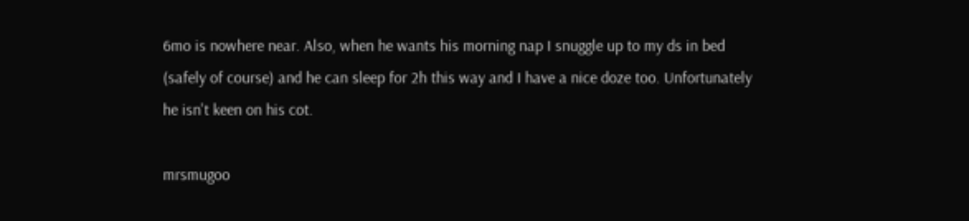6mo is nowhere near. Also, when he wants his morning nap I snuggle up to my ds in bed (safely of course) and he can sleep for 2h this way and I have a nice doze too. Unfortunately he isn't keen on his cot.

mrsmugoo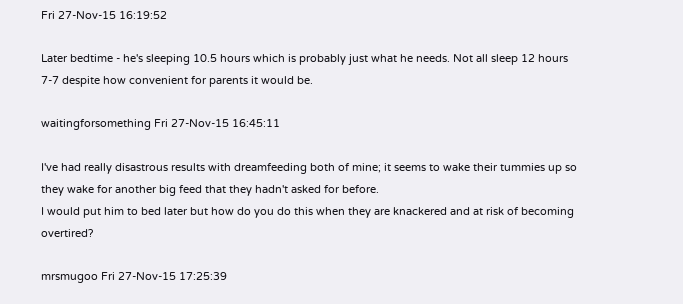Fri 27-Nov-15 16:19:52

Later bedtime - he's sleeping 10.5 hours which is probably just what he needs. Not all sleep 12 hours 7-7 despite how convenient for parents it would be.

waitingforsomething Fri 27-Nov-15 16:45:11

I've had really disastrous results with dreamfeeding both of mine; it seems to wake their tummies up so they wake for another big feed that they hadn't asked for before.
I would put him to bed later but how do you do this when they are knackered and at risk of becoming overtired?

mrsmugoo Fri 27-Nov-15 17:25:39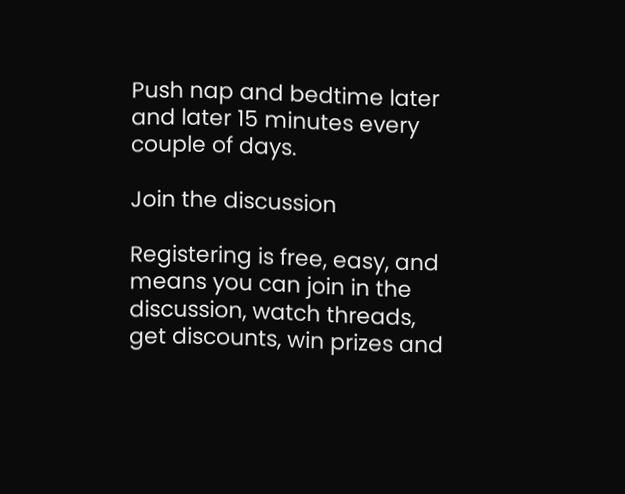Push nap and bedtime later and later 15 minutes every couple of days.

Join the discussion

Registering is free, easy, and means you can join in the discussion, watch threads, get discounts, win prizes and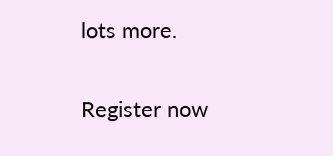lots more.

Register now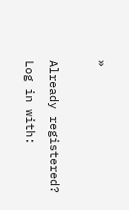»

Already registered? Log in with: